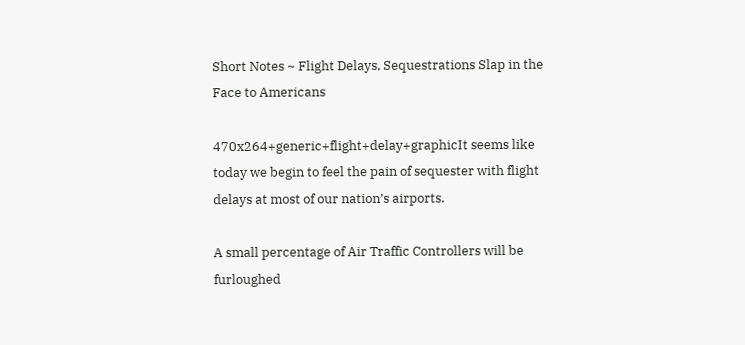Short Notes ~ Flight Delays, Sequestrations Slap in the Face to Americans

470x264+generic+flight+delay+graphicIt seems like today we begin to feel the pain of sequester with flight delays at most of our nation’s airports.

A small percentage of Air Traffic Controllers will be furloughed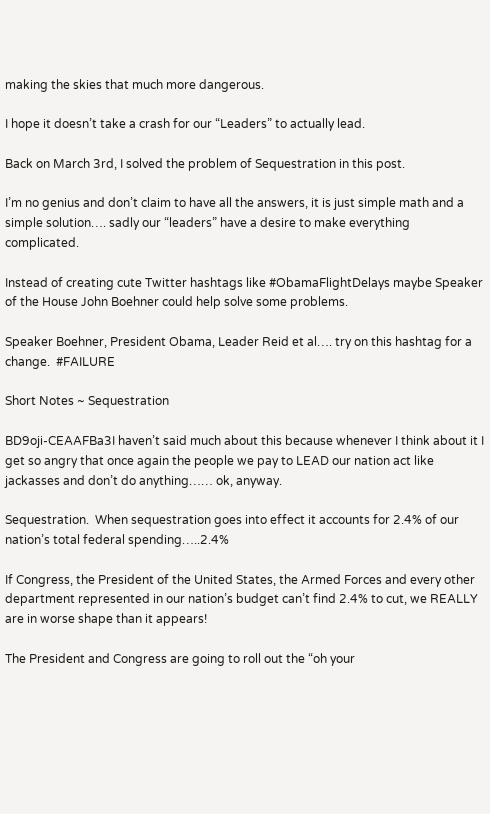making the skies that much more dangerous.

I hope it doesn’t take a crash for our “Leaders” to actually lead.

Back on March 3rd, I solved the problem of Sequestration in this post.

I’m no genius and don’t claim to have all the answers, it is just simple math and a simple solution…. sadly our “leaders” have a desire to make everything complicated.

Instead of creating cute Twitter hashtags like #ObamaFlightDelays maybe Speaker of the House John Boehner could help solve some problems.

Speaker Boehner, President Obama, Leader Reid et al…. try on this hashtag for a change.  #FAILURE

Short Notes ~ Sequestration

BD9oji-CEAAFBa3I haven’t said much about this because whenever I think about it I get so angry that once again the people we pay to LEAD our nation act like jackasses and don’t do anything…… ok, anyway.

Sequestration.  When sequestration goes into effect it accounts for 2.4% of our nation’s total federal spending…..2.4%

If Congress, the President of the United States, the Armed Forces and every other department represented in our nation’s budget can’t find 2.4% to cut, we REALLY are in worse shape than it appears!

The President and Congress are going to roll out the “oh your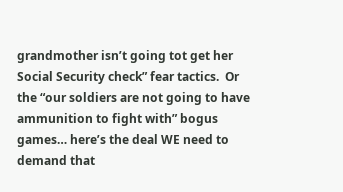grandmother isn’t going tot get her Social Security check” fear tactics.  Or the “our soldiers are not going to have ammunition to fight with” bogus games… here’s the deal WE need to demand that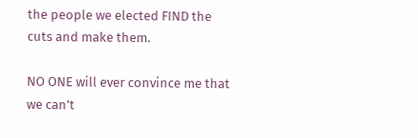the people we elected FIND the cuts and make them.

NO ONE will ever convince me that we can’t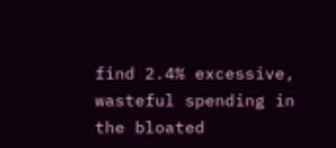find 2.4% excessive, wasteful spending in the bloated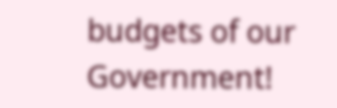budgets of our Government!